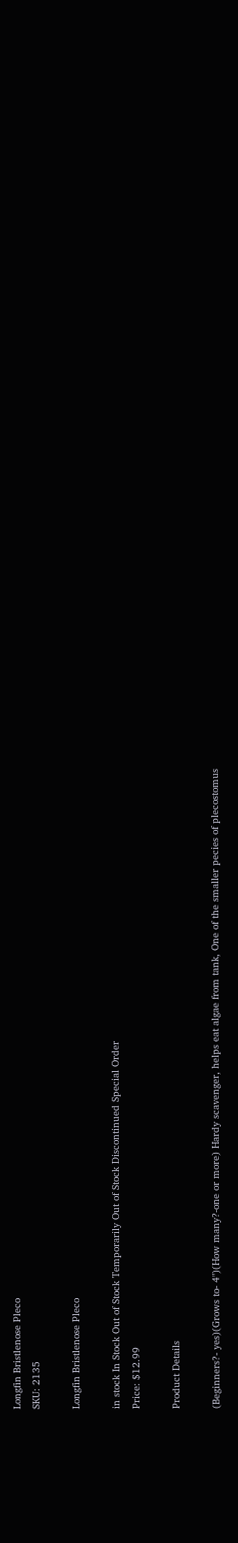Longfin Bristlenose Pleco
SKU: 2135

Longfin Bristlenose Pleco

in stock In Stock Out of Stock Temporarily Out of Stock Discontinued Special Order
Price: $12.99

Product Details

(Beginners?- yes)(Grows to- 4")(How many?-one or more) Hardy scavenger, helps eat algae from tank, One of the smaller pecies of plecostomus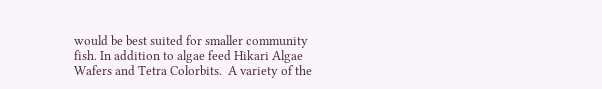would be best suited for smaller community fish. In addition to algae feed Hikari Algae Wafers and Tetra Colorbits.  A variety of the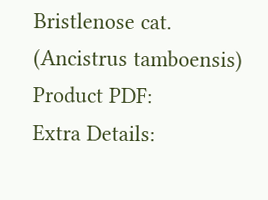Bristlenose cat. (Ancistrus tamboensis)
Product PDF:
Extra Details: